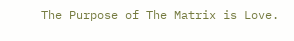The Purpose of The Matrix is Love.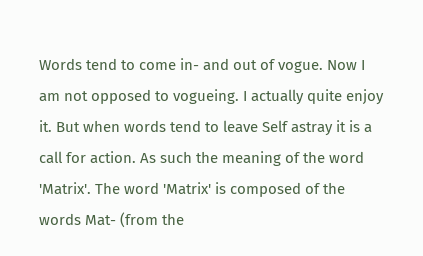Words tend to come in- and out of vogue. Now I am not opposed to vogueing. I actually quite enjoy it. But when words tend to leave Self astray it is a call for action. As such the meaning of the word 'Matrix'. The word 'Matrix' is composed of the words Mat- (from the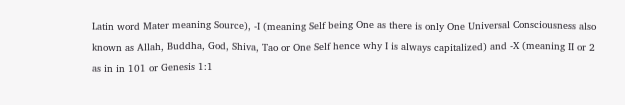Latin word Mater meaning Source), -I (meaning Self being One as there is only One Universal Consciousness also known as Allah, Buddha, God, Shiva, Tao or One Self hence why I is always capitalized) and -X (meaning II or 2 as in in 101 or Genesis 1:1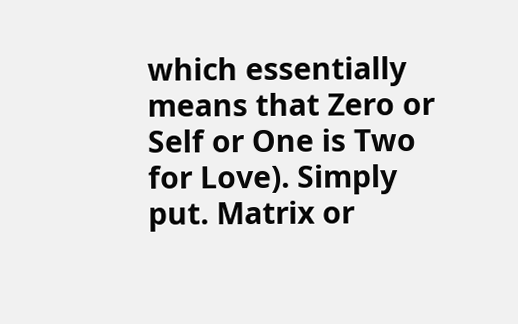which essentially means that Zero or Self or One is Two for Love). Simply put. Matrix or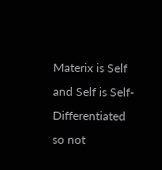Materix is Self and Self is Self-Differentiated so not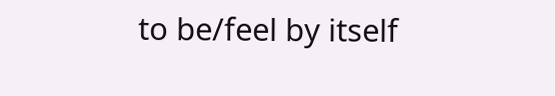to be/feel by itself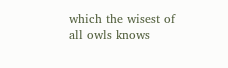which the wisest of all owls knows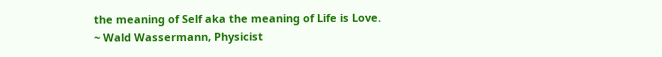the meaning of Self aka the meaning of Life is Love.
~ Wald Wassermann, Physicist